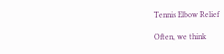Tennis Elbow Relief

Often, we think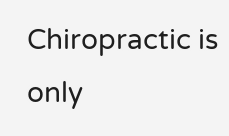Chiropractic is only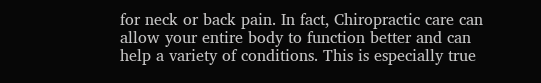for neck or back pain. In fact, Chiropractic care can allow your entire body to function better and can help a variety of conditions. This is especially true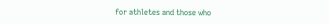for athletes and those who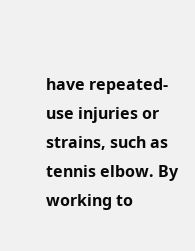have repeated-use injuries or strains, such as tennis elbow. By working to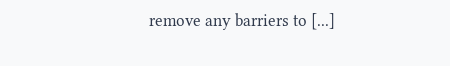remove any barriers to [...]